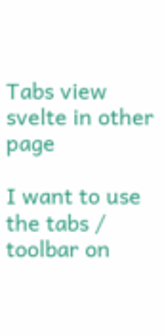Tabs view svelte in other page

I want to use the tabs / toolbar on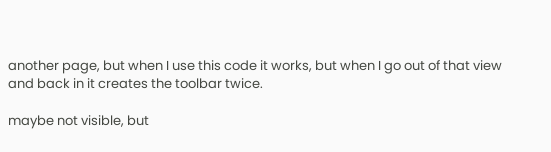another page, but when I use this code it works, but when I go out of that view and back in it creates the toolbar twice.

maybe not visible, but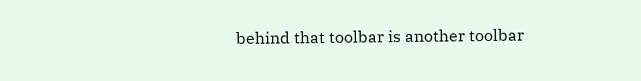behind that toolbar is another toolbar